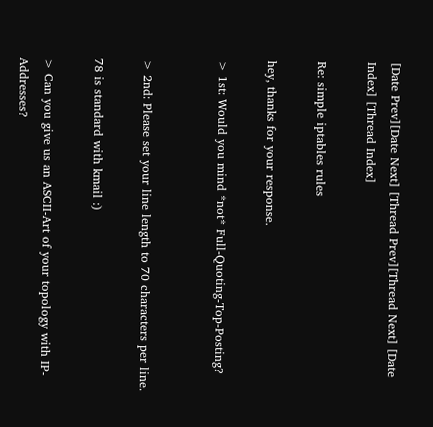[Date Prev][Date Next] [Thread Prev][Thread Next] [Date Index] [Thread Index]

Re: simple iptables rules

hey, thanks for your response.

> 1st: Would you mind *not* Full-Quoting-Top-Posting?


> 2nd: Please set your line length to 70 characters per line.

78 is standard with kmail :)

> Can you give us an ASCII-Art of your topology with IP-Addresses?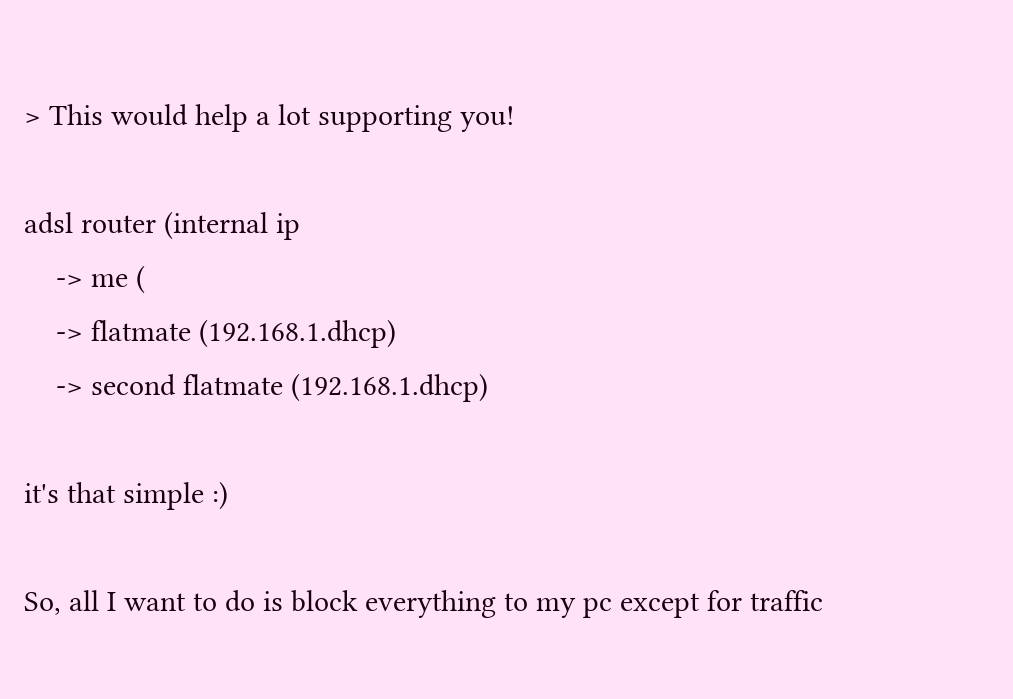> This would help a lot supporting you!

adsl router (internal ip
    -> me (
    -> flatmate (192.168.1.dhcp)
    -> second flatmate (192.168.1.dhcp)

it's that simple :)

So, all I want to do is block everything to my pc except for traffic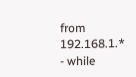from
192.168.1.* - while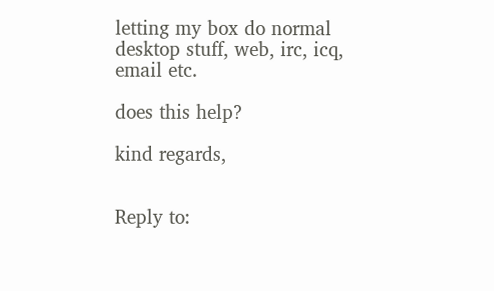letting my box do normal desktop stuff, web, irc, icq,
email etc.

does this help?

kind regards,


Reply to: